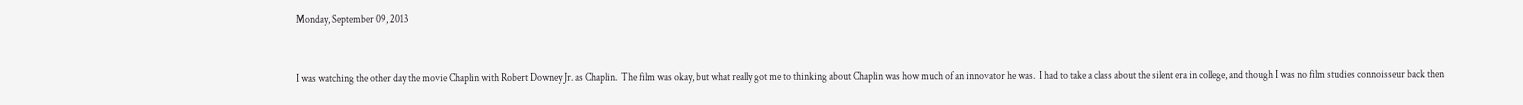Monday, September 09, 2013


I was watching the other day the movie Chaplin with Robert Downey Jr. as Chaplin.  The film was okay, but what really got me to thinking about Chaplin was how much of an innovator he was.  I had to take a class about the silent era in college, and though I was no film studies connoisseur back then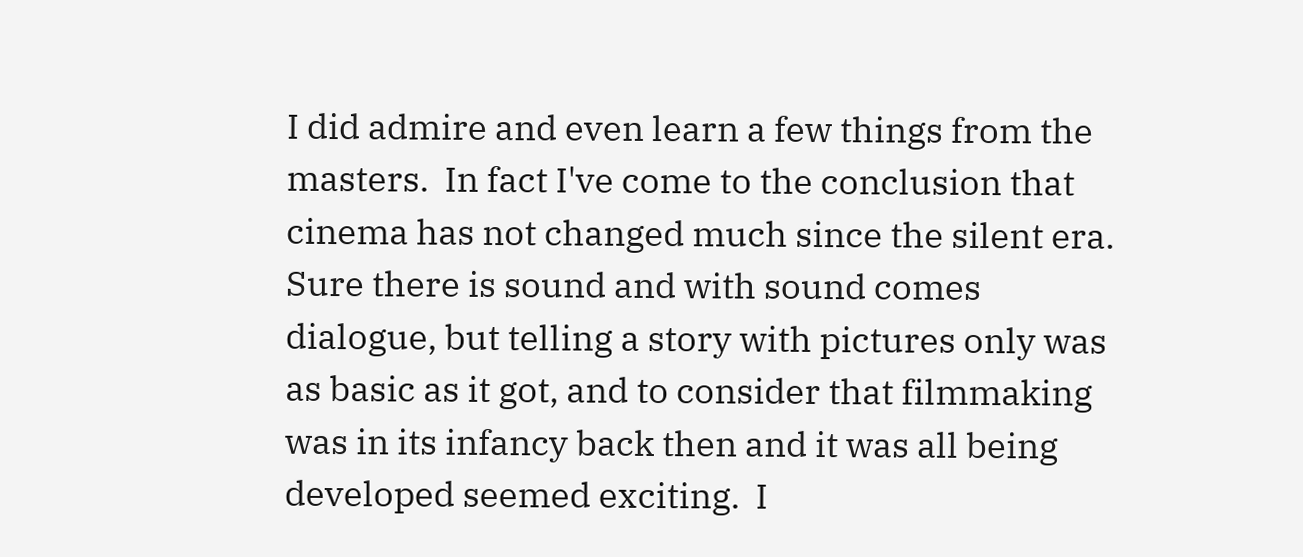I did admire and even learn a few things from the masters.  In fact I've come to the conclusion that cinema has not changed much since the silent era.  Sure there is sound and with sound comes dialogue, but telling a story with pictures only was as basic as it got, and to consider that filmmaking was in its infancy back then and it was all being developed seemed exciting.  I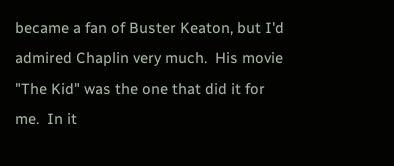became a fan of Buster Keaton, but I'd admired Chaplin very much.  His movie "The Kid" was the one that did it for me.  In it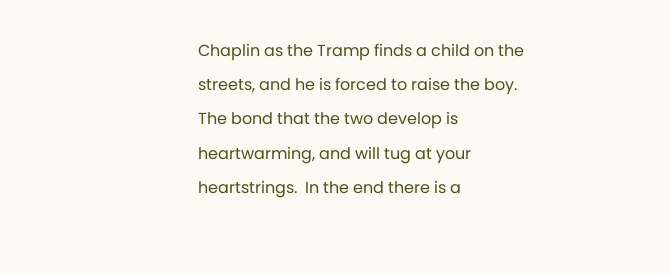Chaplin as the Tramp finds a child on the streets, and he is forced to raise the boy.  The bond that the two develop is heartwarming, and will tug at your heartstrings.  In the end there is a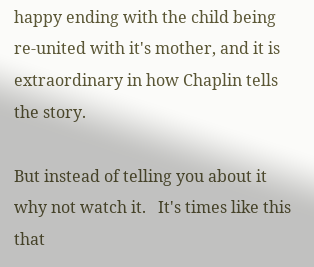happy ending with the child being re-united with it's mother, and it is extraordinary in how Chaplin tells the story.

But instead of telling you about it why not watch it.   It's times like this that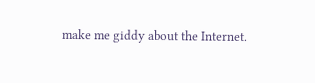make me giddy about the Internet.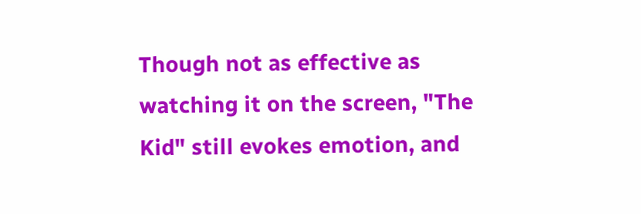Though not as effective as watching it on the screen, "The Kid" still evokes emotion, and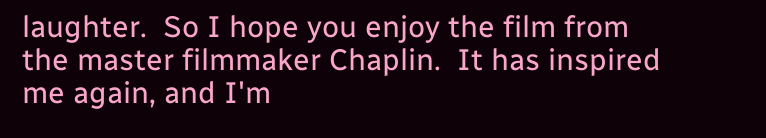laughter.  So I hope you enjoy the film from the master filmmaker Chaplin.  It has inspired me again, and I'm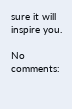sure it will inspire you.

No comments: